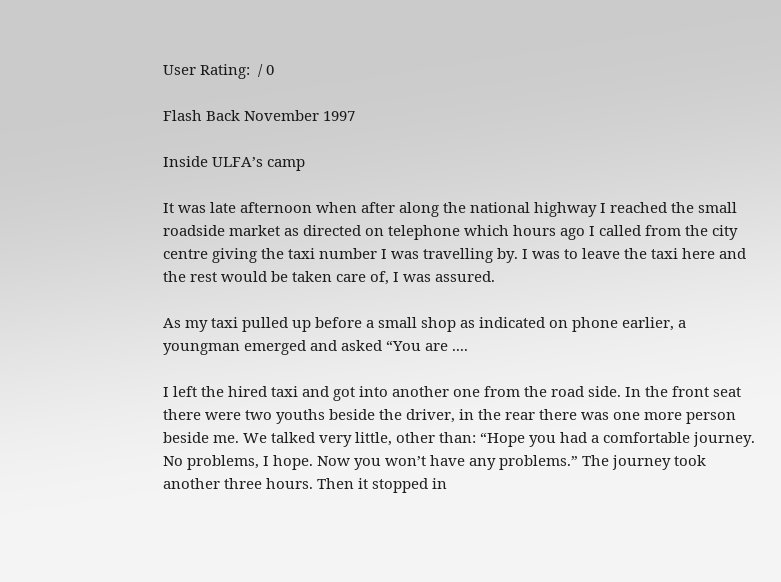User Rating:  / 0

Flash Back November 1997

Inside ULFA’s camp

It was late afternoon when after along the national highway I reached the small roadside market as directed on telephone which hours ago I called from the city centre giving the taxi number I was travelling by. I was to leave the taxi here and the rest would be taken care of, I was assured.

As my taxi pulled up before a small shop as indicated on phone earlier, a youngman emerged and asked “You are ....

I left the hired taxi and got into another one from the road side. In the front seat there were two youths beside the driver, in the rear there was one more person beside me. We talked very little, other than: “Hope you had a comfortable journey. No problems, I hope. Now you won’t have any problems.” The journey took another three hours. Then it stopped in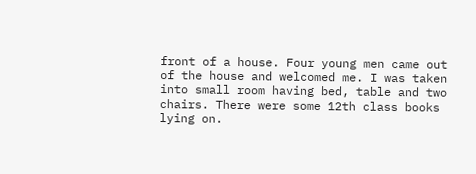front of a house. Four young men came out of the house and welcomed me. I was taken into small room having bed, table and two chairs. There were some 12th class books lying on.